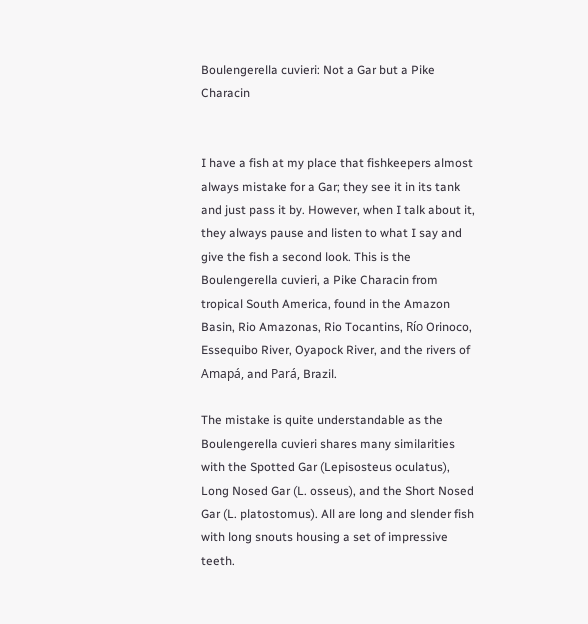Boulengerella cuvieri: Not a Gar but a Pike Characin


I have a fish at my place that fishkeepers almost always mistake for a Gar; they see it in its tank and just pass it by. However, when I talk about it, they always pause and listen to what I say and give the fish a second look. This is the Boulengerella cuvieri, a Pike Characin from tropical South America, found in the Amazon Basin, Rio Amazonas, Rio Tocantins, Río Orinoco, Essequibo River, Oyapock River, and the rivers of Amapá, and Pará, Brazil.

The mistake is quite understandable as the Boulengerella cuvieri shares many similarities with the Spotted Gar (Lepisosteus oculatus), Long Nosed Gar (L. osseus), and the Short Nosed Gar (L. platostomus). All are long and slender fish with long snouts housing a set of impressive teeth.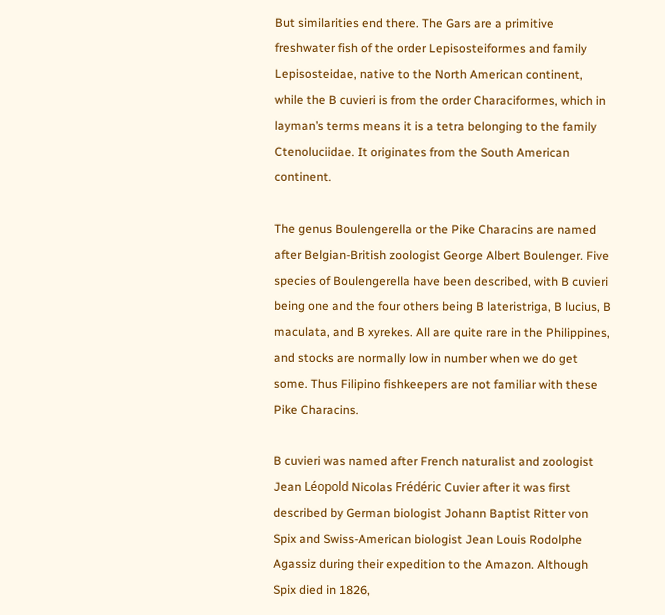But similarities end there. The Gars are a primitive freshwater fish of the order Lepisosteiformes and family Lepisosteidae, native to the North American continent, while the B cuvieri is from the order Characiformes, which in layman’s terms means it is a tetra belonging to the family Ctenoluciidae. It originates from the South American continent.

The genus Boulengerella or the Pike Characins are named after Belgian-British zoologist George Albert Boulenger. Five species of Boulengerella have been described, with B cuvieri being one and the four others being B lateristriga, B lucius, B maculata, and B xyrekes. All are quite rare in the Philippines, and stocks are normally low in number when we do get some. Thus Filipino fishkeepers are not familiar with these Pike Characins.

B cuvieri was named after French naturalist and zoologist Jean Léopold Nicolas Frédéric Cuvier after it was first described by German biologist Johann Baptist Ritter von Spix and Swiss-American biologist Jean Louis Rodolphe Agassiz during their expedition to the Amazon. Although Spix died in 1826,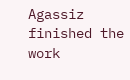Agassiz finished the work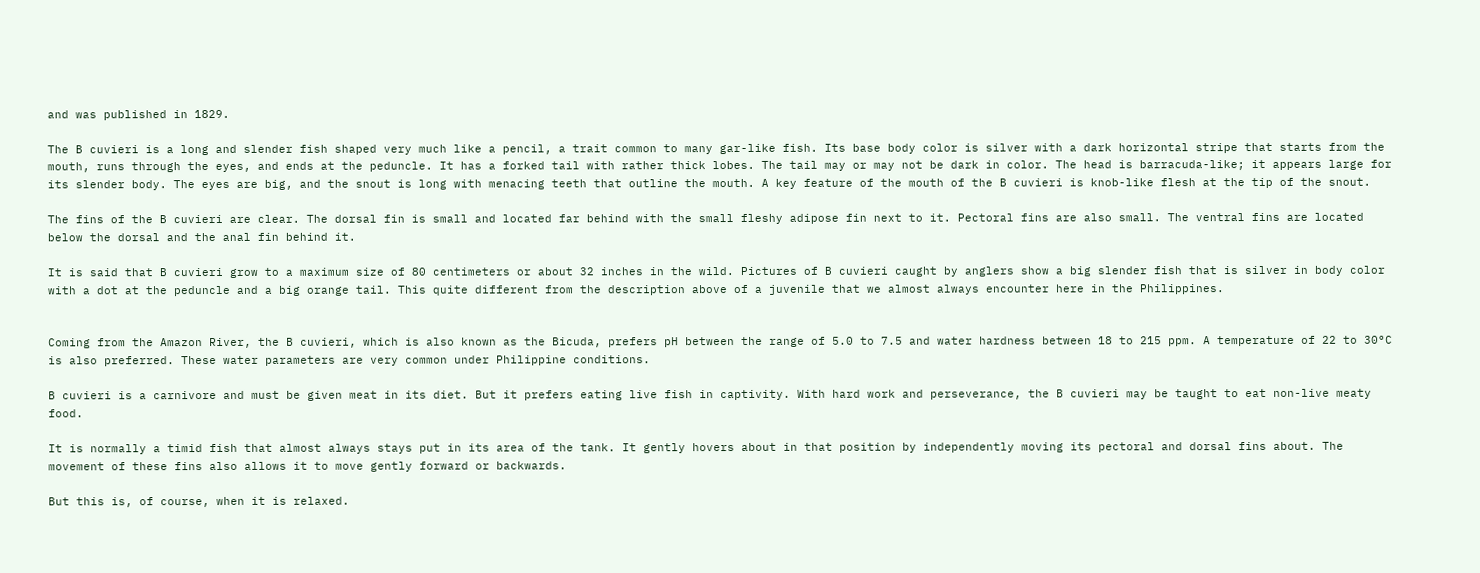and was published in 1829.

The B cuvieri is a long and slender fish shaped very much like a pencil, a trait common to many gar-like fish. Its base body color is silver with a dark horizontal stripe that starts from the mouth, runs through the eyes, and ends at the peduncle. It has a forked tail with rather thick lobes. The tail may or may not be dark in color. The head is barracuda-like; it appears large for its slender body. The eyes are big, and the snout is long with menacing teeth that outline the mouth. A key feature of the mouth of the B cuvieri is knob-like flesh at the tip of the snout.

The fins of the B cuvieri are clear. The dorsal fin is small and located far behind with the small fleshy adipose fin next to it. Pectoral fins are also small. The ventral fins are located below the dorsal and the anal fin behind it.

It is said that B cuvieri grow to a maximum size of 80 centimeters or about 32 inches in the wild. Pictures of B cuvieri caught by anglers show a big slender fish that is silver in body color with a dot at the peduncle and a big orange tail. This quite different from the description above of a juvenile that we almost always encounter here in the Philippines.


Coming from the Amazon River, the B cuvieri, which is also known as the Bicuda, prefers pH between the range of 5.0 to 7.5 and water hardness between 18 to 215 ppm. A temperature of 22 to 30°C is also preferred. These water parameters are very common under Philippine conditions.

B cuvieri is a carnivore and must be given meat in its diet. But it prefers eating live fish in captivity. With hard work and perseverance, the B cuvieri may be taught to eat non-live meaty food.

It is normally a timid fish that almost always stays put in its area of the tank. It gently hovers about in that position by independently moving its pectoral and dorsal fins about. The movement of these fins also allows it to move gently forward or backwards.

But this is, of course, when it is relaxed.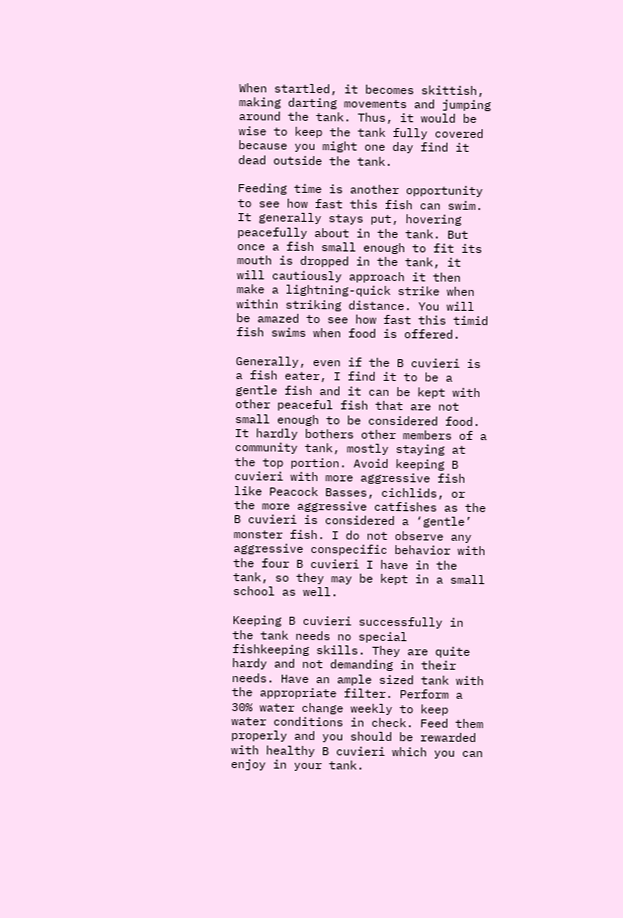When startled, it becomes skittish, making darting movements and jumping around the tank. Thus, it would be wise to keep the tank fully covered because you might one day find it dead outside the tank.

Feeding time is another opportunity to see how fast this fish can swim. It generally stays put, hovering peacefully about in the tank. But once a fish small enough to fit its mouth is dropped in the tank, it will cautiously approach it then make a lightning-quick strike when within striking distance. You will be amazed to see how fast this timid fish swims when food is offered.

Generally, even if the B cuvieri is a fish eater, I find it to be a gentle fish and it can be kept with other peaceful fish that are not small enough to be considered food. It hardly bothers other members of a community tank, mostly staying at the top portion. Avoid keeping B cuvieri with more aggressive fish like Peacock Basses, cichlids, or the more aggressive catfishes as the B cuvieri is considered a ‘gentle’ monster fish. I do not observe any aggressive conspecific behavior with the four B cuvieri I have in the tank, so they may be kept in a small school as well.

Keeping B cuvieri successfully in the tank needs no special fishkeeping skills. They are quite hardy and not demanding in their needs. Have an ample sized tank with the appropriate filter. Perform a 30% water change weekly to keep water conditions in check. Feed them properly and you should be rewarded with healthy B cuvieri which you can enjoy in your tank.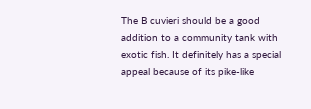The B cuvieri should be a good addition to a community tank with exotic fish. It definitely has a special appeal because of its pike-like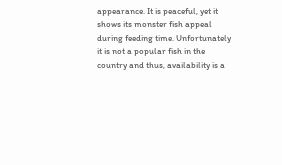appearance. It is peaceful, yet it shows its monster fish appeal during feeding time. Unfortunately it is not a popular fish in the country and thus, availability is a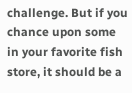challenge. But if you chance upon some in your favorite fish store, it should be a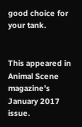good choice for your tank.


This appeared in Animal Scene magazine’s January 2017 issue.